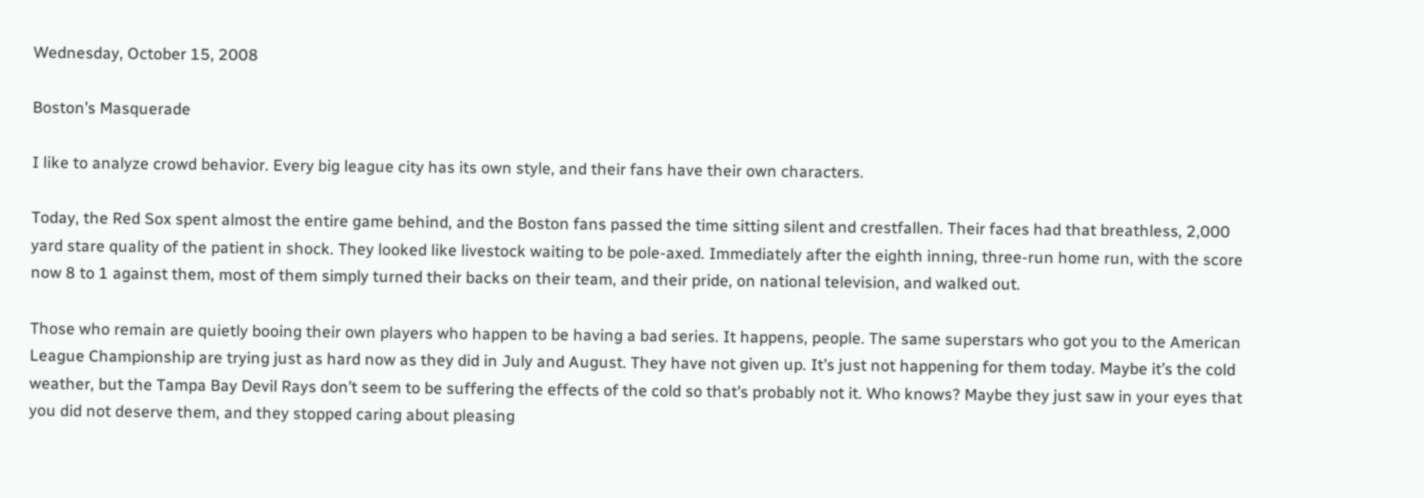Wednesday, October 15, 2008

Boston’s Masquerade

I like to analyze crowd behavior. Every big league city has its own style, and their fans have their own characters.

Today, the Red Sox spent almost the entire game behind, and the Boston fans passed the time sitting silent and crestfallen. Their faces had that breathless, 2,000 yard stare quality of the patient in shock. They looked like livestock waiting to be pole-axed. Immediately after the eighth inning, three-run home run, with the score now 8 to 1 against them, most of them simply turned their backs on their team, and their pride, on national television, and walked out.

Those who remain are quietly booing their own players who happen to be having a bad series. It happens, people. The same superstars who got you to the American League Championship are trying just as hard now as they did in July and August. They have not given up. It’s just not happening for them today. Maybe it’s the cold weather, but the Tampa Bay Devil Rays don’t seem to be suffering the effects of the cold so that’s probably not it. Who knows? Maybe they just saw in your eyes that you did not deserve them, and they stopped caring about pleasing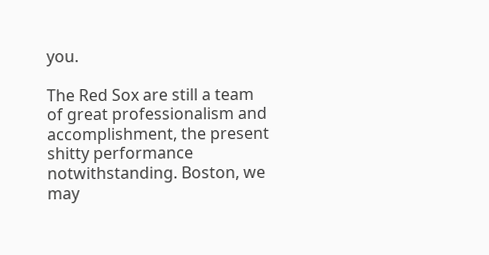you.

The Red Sox are still a team of great professionalism and accomplishment, the present shitty performance notwithstanding. Boston, we may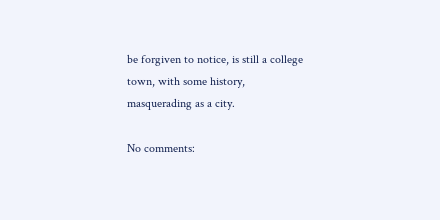be forgiven to notice, is still a college town, with some history, masquerading as a city.

No comments: